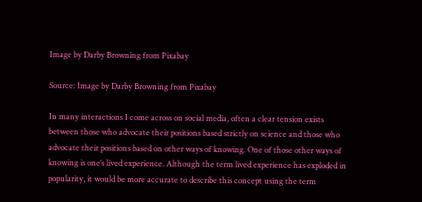Image by Darby Browning from Pixabay

Source: Image by Darby Browning from Pixabay

In many interactions I come across on social media, often a clear tension exists between those who advocate their positions based strictly on science and those who advocate their positions based on other ways of knowing. One of those other ways of knowing is one’s lived experience. Although the term lived experience has exploded in popularity, it would be more accurate to describe this concept using the term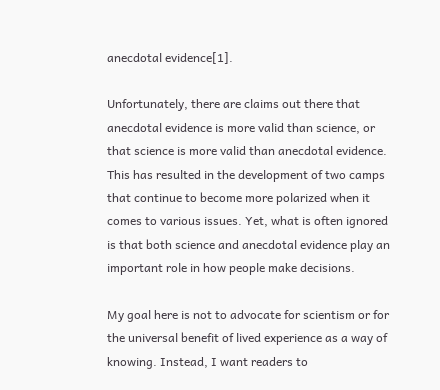anecdotal evidence[1].

Unfortunately, there are claims out there that anecdotal evidence is more valid than science, or that science is more valid than anecdotal evidence. This has resulted in the development of two camps that continue to become more polarized when it comes to various issues. Yet, what is often ignored is that both science and anecdotal evidence play an important role in how people make decisions.

My goal here is not to advocate for scientism or for the universal benefit of lived experience as a way of knowing. Instead, I want readers to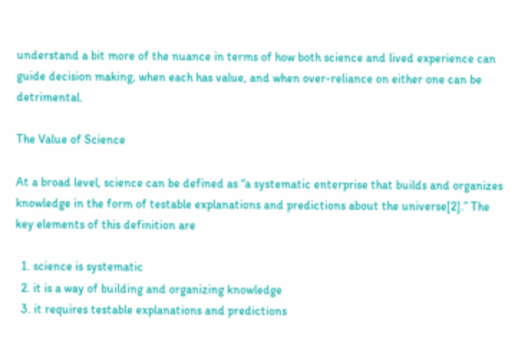understand a bit more of the nuance in terms of how both science and lived experience can guide decision making, when each has value, and when over-reliance on either one can be detrimental.

The Value of Science

At a broad level, science can be defined as “a systematic enterprise that builds and organizes knowledge in the form of testable explanations and predictions about the universe[2].” The key elements of this definition are

  1. science is systematic
  2. it is a way of building and organizing knowledge
  3. it requires testable explanations and predictions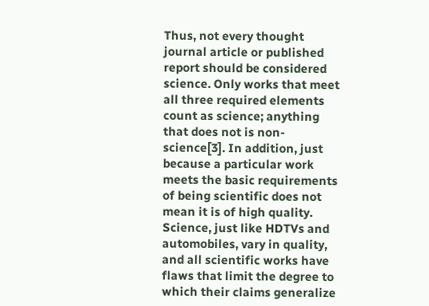Thus, not every thought journal article or published report should be considered science. Only works that meet all three required elements count as science; anything that does not is non-science[3]. In addition, just because a particular work meets the basic requirements of being scientific does not mean it is of high quality. Science, just like HDTVs and automobiles, vary in quality, and all scientific works have flaws that limit the degree to which their claims generalize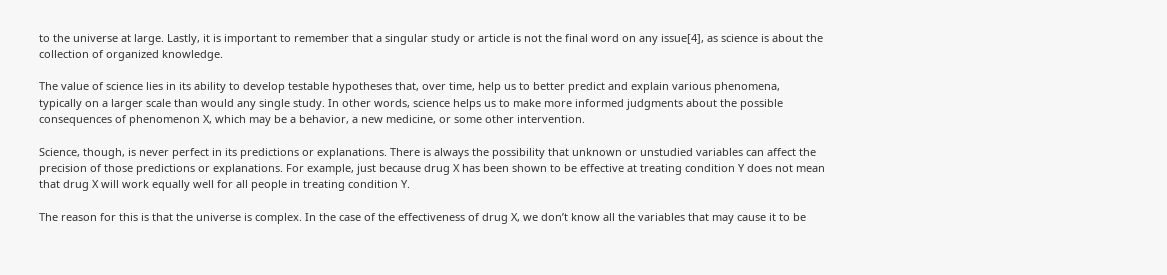to the universe at large. Lastly, it is important to remember that a singular study or article is not the final word on any issue[4], as science is about the collection of organized knowledge.

The value of science lies in its ability to develop testable hypotheses that, over time, help us to better predict and explain various phenomena, typically on a larger scale than would any single study. In other words, science helps us to make more informed judgments about the possible consequences of phenomenon X, which may be a behavior, a new medicine, or some other intervention.

Science, though, is never perfect in its predictions or explanations. There is always the possibility that unknown or unstudied variables can affect the precision of those predictions or explanations. For example, just because drug X has been shown to be effective at treating condition Y does not mean that drug X will work equally well for all people in treating condition Y.

The reason for this is that the universe is complex. In the case of the effectiveness of drug X, we don’t know all the variables that may cause it to be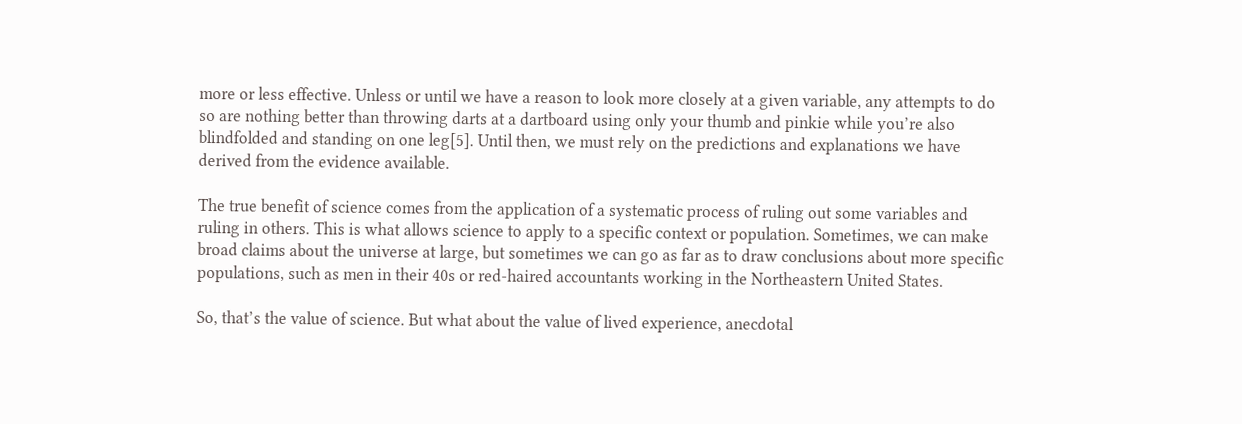more or less effective. Unless or until we have a reason to look more closely at a given variable, any attempts to do so are nothing better than throwing darts at a dartboard using only your thumb and pinkie while you’re also blindfolded and standing on one leg[5]. Until then, we must rely on the predictions and explanations we have derived from the evidence available.

The true benefit of science comes from the application of a systematic process of ruling out some variables and ruling in others. This is what allows science to apply to a specific context or population. Sometimes, we can make broad claims about the universe at large, but sometimes we can go as far as to draw conclusions about more specific populations, such as men in their 40s or red-haired accountants working in the Northeastern United States.

So, that’s the value of science. But what about the value of lived experience, anecdotal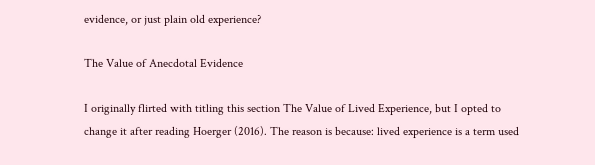evidence, or just plain old experience?

The Value of Anecdotal Evidence

I originally flirted with titling this section The Value of Lived Experience, but I opted to change it after reading Hoerger (2016). The reason is because: lived experience is a term used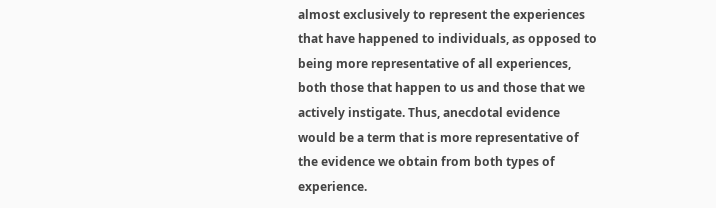almost exclusively to represent the experiences that have happened to individuals, as opposed to being more representative of all experiences, both those that happen to us and those that we actively instigate. Thus, anecdotal evidence would be a term that is more representative of the evidence we obtain from both types of experience.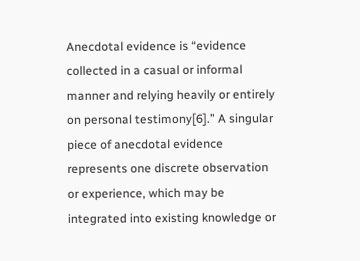Anecdotal evidence is “evidence collected in a casual or informal manner and relying heavily or entirely on personal testimony[6].” A singular piece of anecdotal evidence represents one discrete observation or experience, which may be integrated into existing knowledge or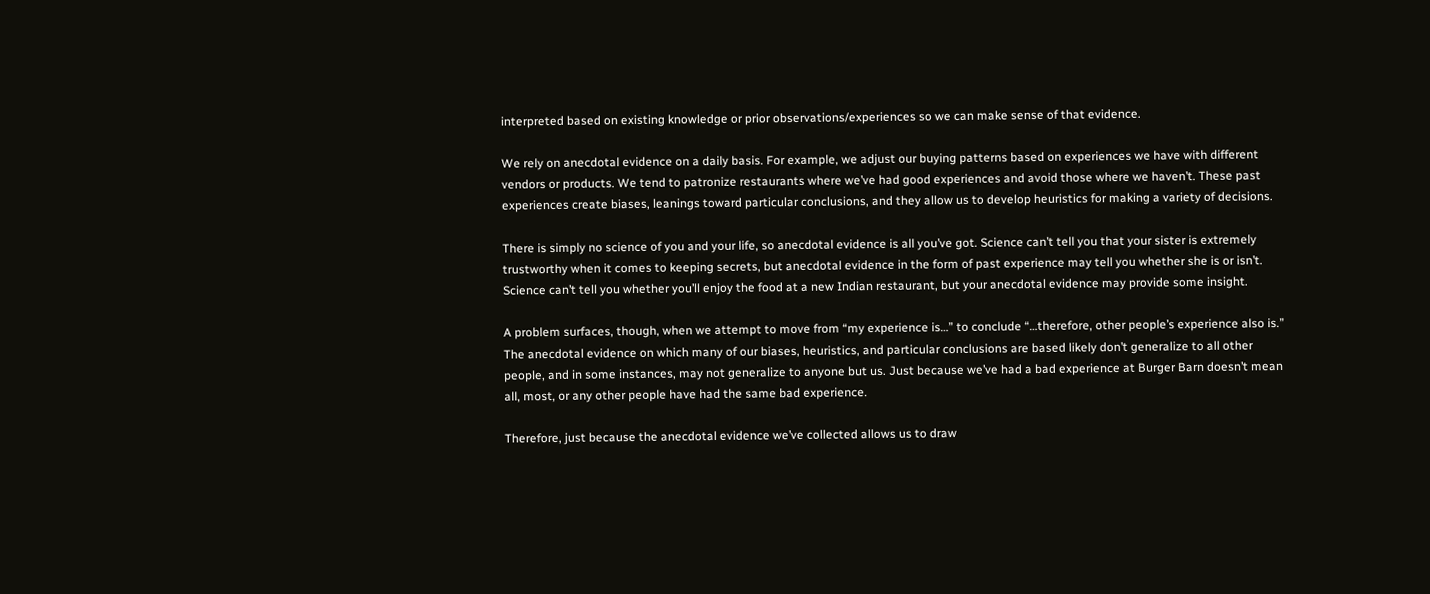interpreted based on existing knowledge or prior observations/experiences so we can make sense of that evidence.

We rely on anecdotal evidence on a daily basis. For example, we adjust our buying patterns based on experiences we have with different vendors or products. We tend to patronize restaurants where we’ve had good experiences and avoid those where we haven’t. These past experiences create biases, leanings toward particular conclusions, and they allow us to develop heuristics for making a variety of decisions.

There is simply no science of you and your life, so anecdotal evidence is all you’ve got. Science can’t tell you that your sister is extremely trustworthy when it comes to keeping secrets, but anecdotal evidence in the form of past experience may tell you whether she is or isn’t. Science can’t tell you whether you’ll enjoy the food at a new Indian restaurant, but your anecdotal evidence may provide some insight.

A problem surfaces, though, when we attempt to move from “my experience is…” to conclude “…therefore, other people’s experience also is.” The anecdotal evidence on which many of our biases, heuristics, and particular conclusions are based likely don’t generalize to all other people, and in some instances, may not generalize to anyone but us. Just because we’ve had a bad experience at Burger Barn doesn’t mean all, most, or any other people have had the same bad experience.

Therefore, just because the anecdotal evidence we’ve collected allows us to draw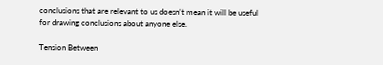conclusions that are relevant to us doesn’t mean it will be useful for drawing conclusions about anyone else.

Tension Between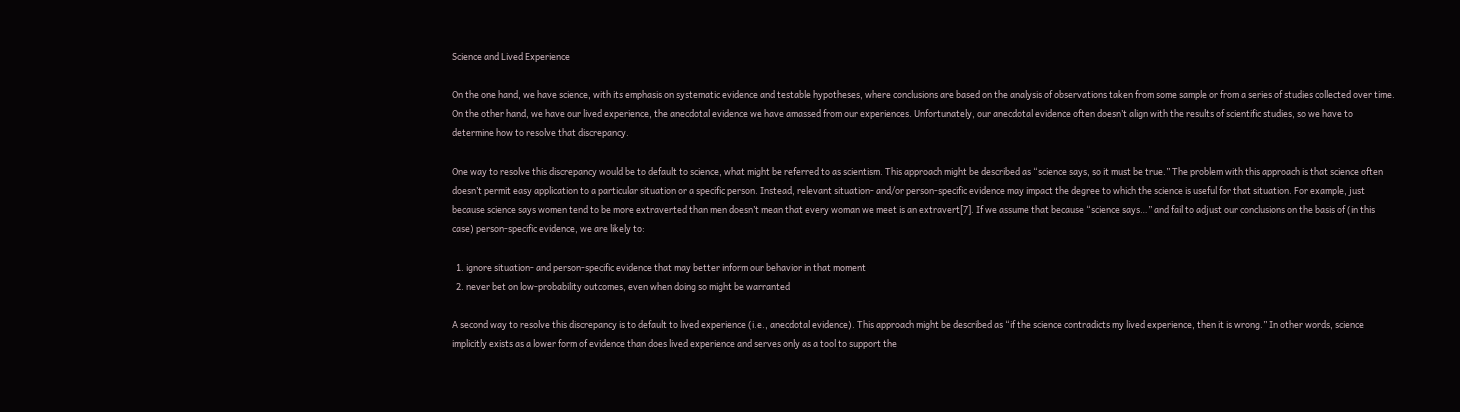Science and Lived Experience

On the one hand, we have science, with its emphasis on systematic evidence and testable hypotheses, where conclusions are based on the analysis of observations taken from some sample or from a series of studies collected over time. On the other hand, we have our lived experience, the anecdotal evidence we have amassed from our experiences. Unfortunately, our anecdotal evidence often doesn’t align with the results of scientific studies, so we have to determine how to resolve that discrepancy.

One way to resolve this discrepancy would be to default to science, what might be referred to as scientism. This approach might be described as “science says, so it must be true.” The problem with this approach is that science often doesn’t permit easy application to a particular situation or a specific person. Instead, relevant situation- and/or person-specific evidence may impact the degree to which the science is useful for that situation. For example, just because science says women tend to be more extraverted than men doesn’t mean that every woman we meet is an extravert[7]. If we assume that because “science says…” and fail to adjust our conclusions on the basis of (in this case) person-specific evidence, we are likely to:

  1. ignore situation- and person-specific evidence that may better inform our behavior in that moment
  2. never bet on low-probability outcomes, even when doing so might be warranted

A second way to resolve this discrepancy is to default to lived experience (i.e., anecdotal evidence). This approach might be described as “if the science contradicts my lived experience, then it is wrong.” In other words, science implicitly exists as a lower form of evidence than does lived experience and serves only as a tool to support the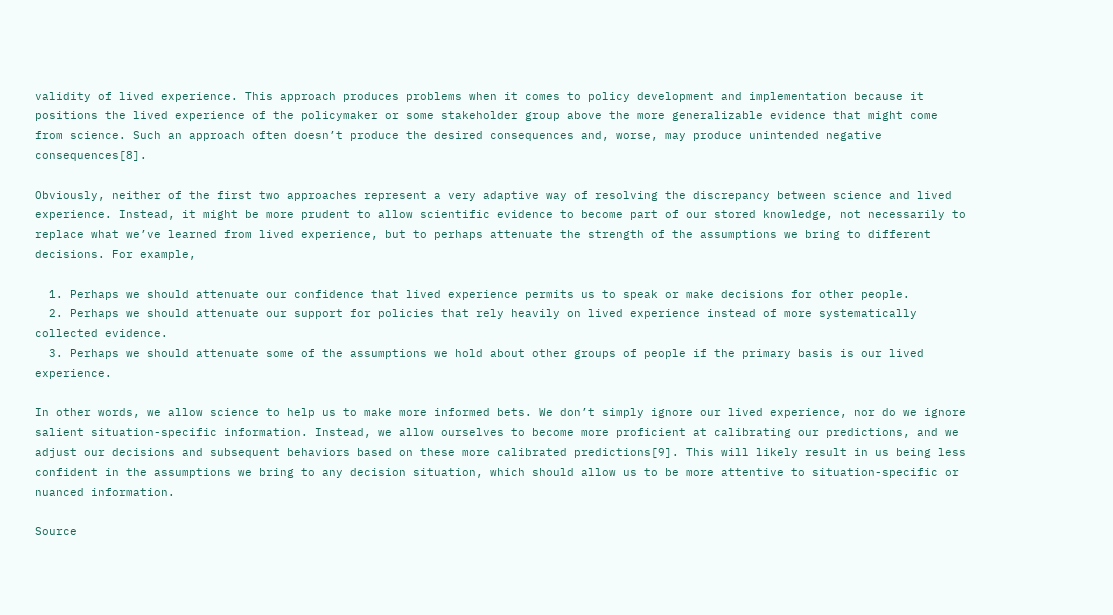validity of lived experience. This approach produces problems when it comes to policy development and implementation because it positions the lived experience of the policymaker or some stakeholder group above the more generalizable evidence that might come from science. Such an approach often doesn’t produce the desired consequences and, worse, may produce unintended negative consequences[8].

Obviously, neither of the first two approaches represent a very adaptive way of resolving the discrepancy between science and lived experience. Instead, it might be more prudent to allow scientific evidence to become part of our stored knowledge, not necessarily to replace what we’ve learned from lived experience, but to perhaps attenuate the strength of the assumptions we bring to different decisions. For example,

  1. Perhaps we should attenuate our confidence that lived experience permits us to speak or make decisions for other people.
  2. Perhaps we should attenuate our support for policies that rely heavily on lived experience instead of more systematically collected evidence.
  3. Perhaps we should attenuate some of the assumptions we hold about other groups of people if the primary basis is our lived experience.

In other words, we allow science to help us to make more informed bets. We don’t simply ignore our lived experience, nor do we ignore salient situation-specific information. Instead, we allow ourselves to become more proficient at calibrating our predictions, and we adjust our decisions and subsequent behaviors based on these more calibrated predictions[9]. This will likely result in us being less confident in the assumptions we bring to any decision situation, which should allow us to be more attentive to situation-specific or nuanced information.

Source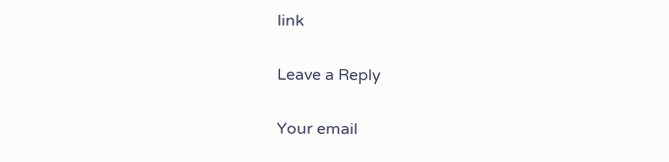link

Leave a Reply

Your email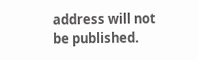address will not be published.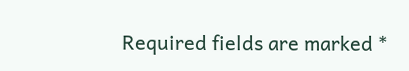Required fields are marked *